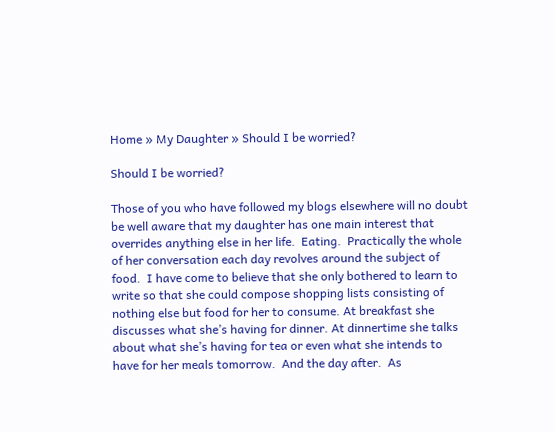Home » My Daughter » Should I be worried?

Should I be worried?

Those of you who have followed my blogs elsewhere will no doubt be well aware that my daughter has one main interest that overrides anything else in her life.  Eating.  Practically the whole  of her conversation each day revolves around the subject of food.  I have come to believe that she only bothered to learn to write so that she could compose shopping lists consisting of nothing else but food for her to consume. At breakfast she discusses what she’s having for dinner. At dinnertime she talks about what she’s having for tea or even what she intends to have for her meals tomorrow.  And the day after.  As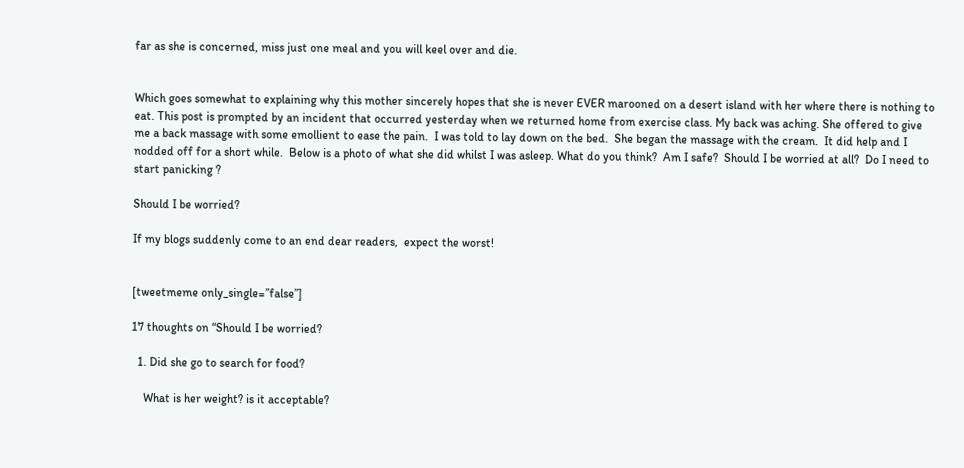far as she is concerned, miss just one meal and you will keel over and die.


Which goes somewhat to explaining why this mother sincerely hopes that she is never EVER marooned on a desert island with her where there is nothing to eat. This post is prompted by an incident that occurred yesterday when we returned home from exercise class. My back was aching. She offered to give me a back massage with some emollient to ease the pain.  I was told to lay down on the bed.  She began the massage with the cream.  It did help and I nodded off for a short while.  Below is a photo of what she did whilst I was asleep. What do you think?  Am I safe?  Should I be worried at all?  Do I need to start panicking ?

Should I be worried?

If my blogs suddenly come to an end dear readers,  expect the worst!


[tweetmeme only_single=”false”]

17 thoughts on “Should I be worried?

  1. Did she go to search for food?

    What is her weight? is it acceptable?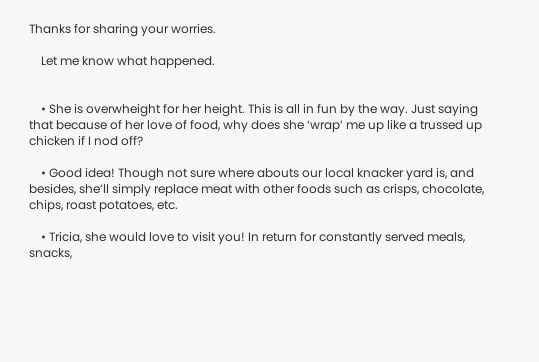Thanks for sharing your worries.

    Let me know what happened.


    • She is overwheight for her height. This is all in fun by the way. Just saying that because of her love of food, why does she ‘wrap’ me up like a trussed up chicken if I nod off?

    • Good idea! Though not sure where abouts our local knacker yard is, and besides, she’ll simply replace meat with other foods such as crisps, chocolate, chips, roast potatoes, etc.

    • Tricia, she would love to visit you! In return for constantly served meals, snacks,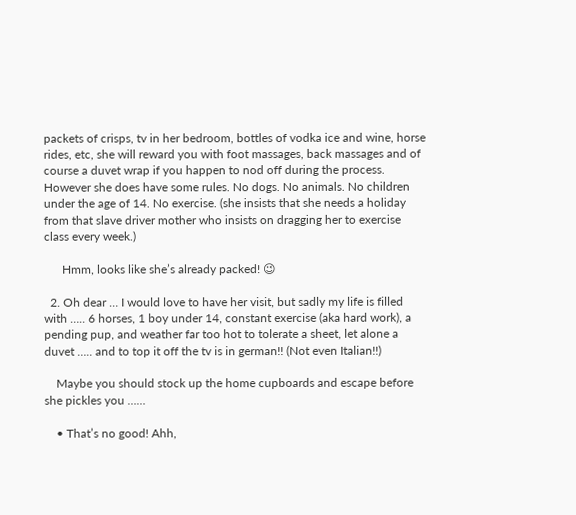packets of crisps, tv in her bedroom, bottles of vodka ice and wine, horse rides, etc, she will reward you with foot massages, back massages and of course a duvet wrap if you happen to nod off during the process. However she does have some rules. No dogs. No animals. No children under the age of 14. No exercise. (she insists that she needs a holiday from that slave driver mother who insists on dragging her to exercise class every week.)

      Hmm, looks like she’s already packed! 😉

  2. Oh dear … I would love to have her visit, but sadly my life is filled with ….. 6 horses, 1 boy under 14, constant exercise (aka hard work), a pending pup, and weather far too hot to tolerate a sheet, let alone a duvet ….. and to top it off the tv is in german!! (Not even Italian!!)

    Maybe you should stock up the home cupboards and escape before she pickles you ……

    • That’s no good! Ahh,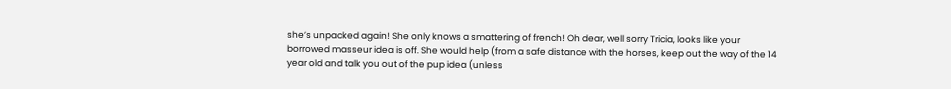she’s unpacked again! She only knows a smattering of french! Oh dear, well sorry Tricia, looks like your borrowed masseur idea is off. She would help (from a safe distance with the horses, keep out the way of the 14 year old and talk you out of the pup idea (unless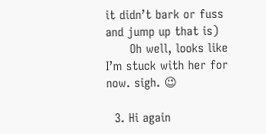it didn’t bark or fuss and jump up that is)
      Oh well, looks like I’m stuck with her for now. sigh. 😉

  3. Hi again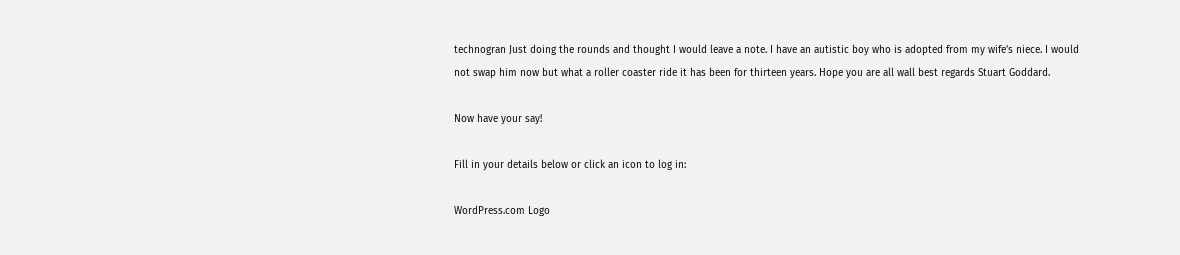technogran Just doing the rounds and thought I would leave a note. I have an autistic boy who is adopted from my wife’s niece. I would not swap him now but what a roller coaster ride it has been for thirteen years. Hope you are all wall best regards Stuart Goddard.

Now have your say!

Fill in your details below or click an icon to log in:

WordPress.com Logo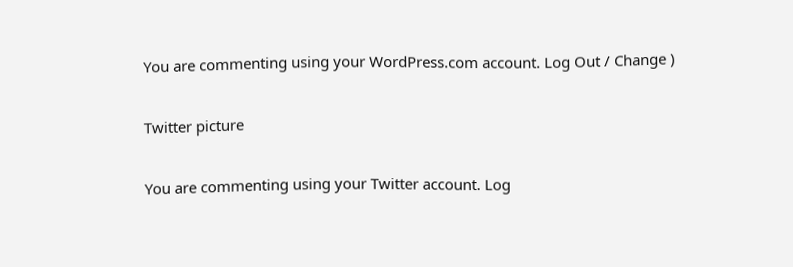You are commenting using your WordPress.com account. Log Out / Change )

Twitter picture

You are commenting using your Twitter account. Log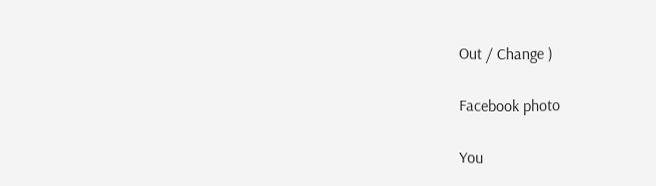Out / Change )

Facebook photo

You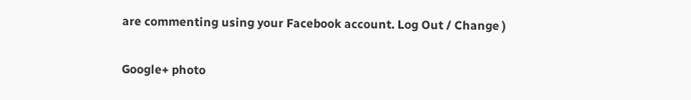are commenting using your Facebook account. Log Out / Change )

Google+ photo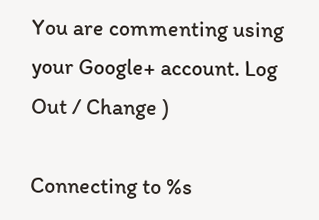You are commenting using your Google+ account. Log Out / Change )

Connecting to %s